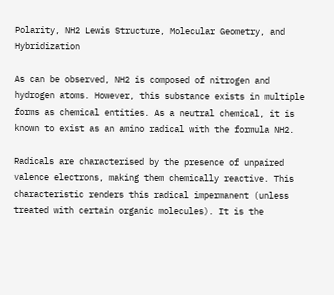Polarity, NH2 Lewis Structure, Molecular Geometry, and Hybridization

As can be observed, NH2 is composed of nitrogen and hydrogen atoms. However, this substance exists in multiple forms as chemical entities. As a neutral chemical, it is known to exist as an amino radical with the formula NH2.

Radicals are characterised by the presence of unpaired valence electrons, making them chemically reactive. This characteristic renders this radical impermanent (unless treated with certain organic molecules). It is the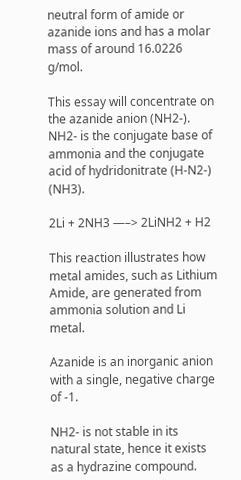neutral form of amide or azanide ions and has a molar mass of around 16.0226 g/mol.

This essay will concentrate on the azanide anion (NH2-). NH2- is the conjugate base of ammonia and the conjugate acid of hydridonitrate (H-N2-) (NH3).

2Li + 2NH3 —–> 2LiNH2 + H2

This reaction illustrates how metal amides, such as Lithium Amide, are generated from ammonia solution and Li metal.

Azanide is an inorganic anion with a single, negative charge of -1.

NH2- is not stable in its natural state, hence it exists as a hydrazine compound.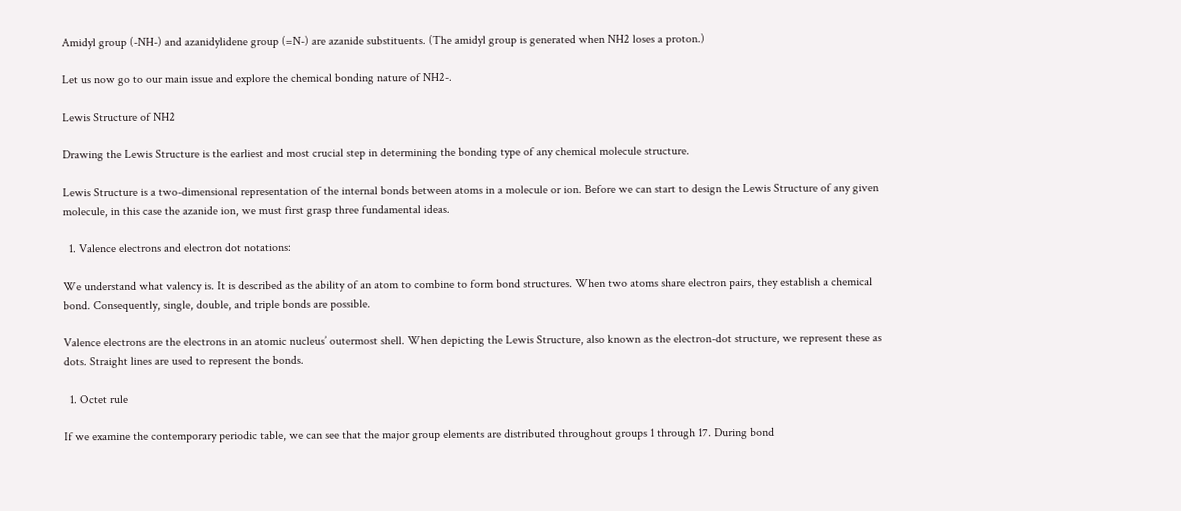Amidyl group (-NH-) and azanidylidene group (=N-) are azanide substituents. (The amidyl group is generated when NH2 loses a proton.)

Let us now go to our main issue and explore the chemical bonding nature of NH2-.

Lewis Structure of NH2

Drawing the Lewis Structure is the earliest and most crucial step in determining the bonding type of any chemical molecule structure.

Lewis Structure is a two-dimensional representation of the internal bonds between atoms in a molecule or ion. Before we can start to design the Lewis Structure of any given molecule, in this case the azanide ion, we must first grasp three fundamental ideas.

  1. Valence electrons and electron dot notations:

We understand what valency is. It is described as the ability of an atom to combine to form bond structures. When two atoms share electron pairs, they establish a chemical bond. Consequently, single, double, and triple bonds are possible.

Valence electrons are the electrons in an atomic nucleus’ outermost shell. When depicting the Lewis Structure, also known as the electron-dot structure, we represent these as dots. Straight lines are used to represent the bonds.

  1. Octet rule

If we examine the contemporary periodic table, we can see that the major group elements are distributed throughout groups 1 through 17. During bond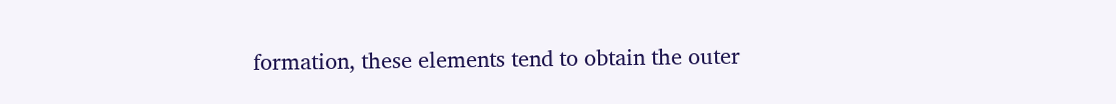formation, these elements tend to obtain the outer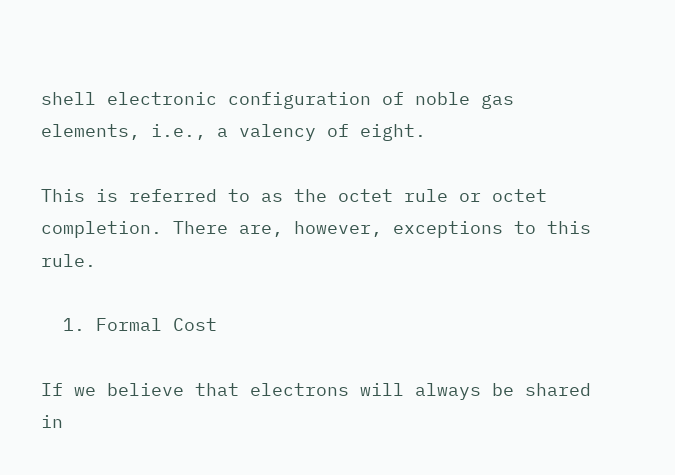shell electronic configuration of noble gas elements, i.e., a valency of eight.

This is referred to as the octet rule or octet completion. There are, however, exceptions to this rule.

  1. Formal Cost

If we believe that electrons will always be shared in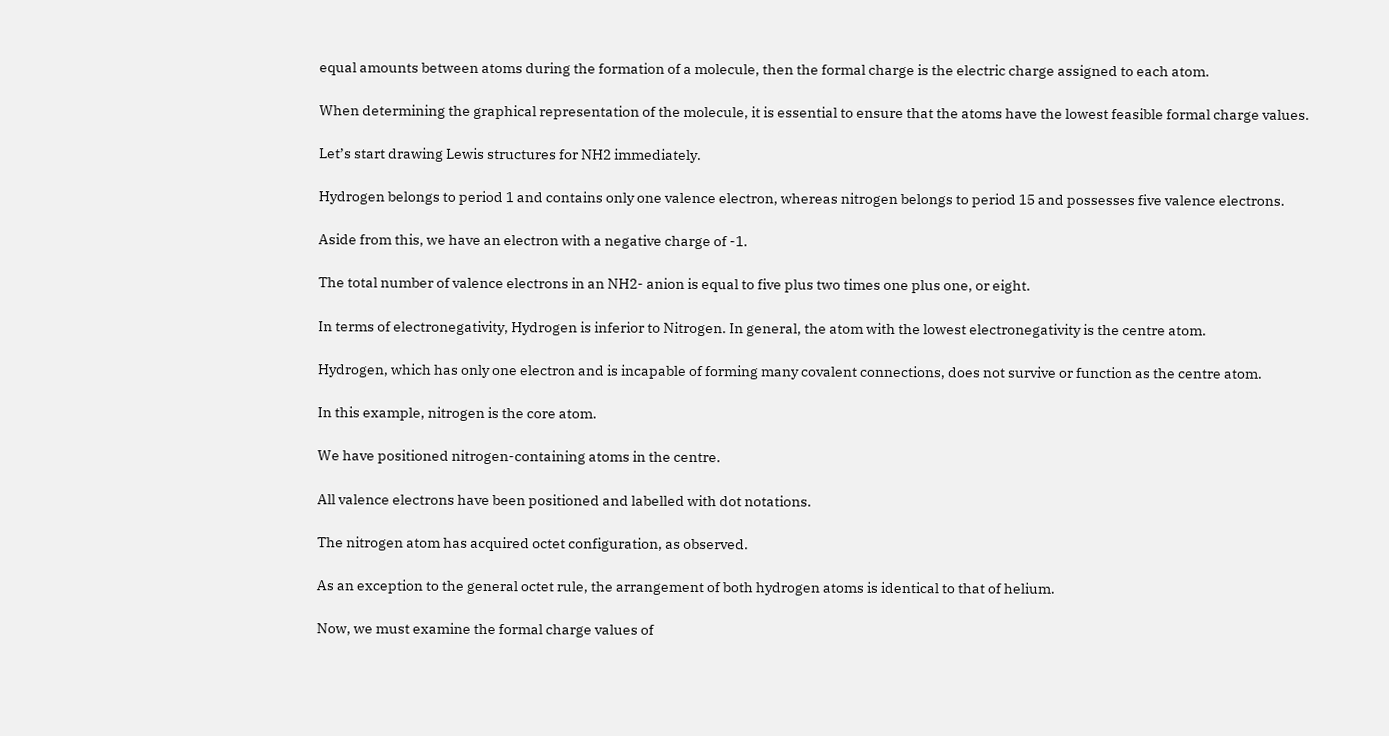equal amounts between atoms during the formation of a molecule, then the formal charge is the electric charge assigned to each atom.

When determining the graphical representation of the molecule, it is essential to ensure that the atoms have the lowest feasible formal charge values.

Let’s start drawing Lewis structures for NH2 immediately.

Hydrogen belongs to period 1 and contains only one valence electron, whereas nitrogen belongs to period 15 and possesses five valence electrons.

Aside from this, we have an electron with a negative charge of -1.

The total number of valence electrons in an NH2- anion is equal to five plus two times one plus one, or eight.

In terms of electronegativity, Hydrogen is inferior to Nitrogen. In general, the atom with the lowest electronegativity is the centre atom.

Hydrogen, which has only one electron and is incapable of forming many covalent connections, does not survive or function as the centre atom.

In this example, nitrogen is the core atom.

We have positioned nitrogen-containing atoms in the centre.

All valence electrons have been positioned and labelled with dot notations.

The nitrogen atom has acquired octet configuration, as observed.

As an exception to the general octet rule, the arrangement of both hydrogen atoms is identical to that of helium.

Now, we must examine the formal charge values of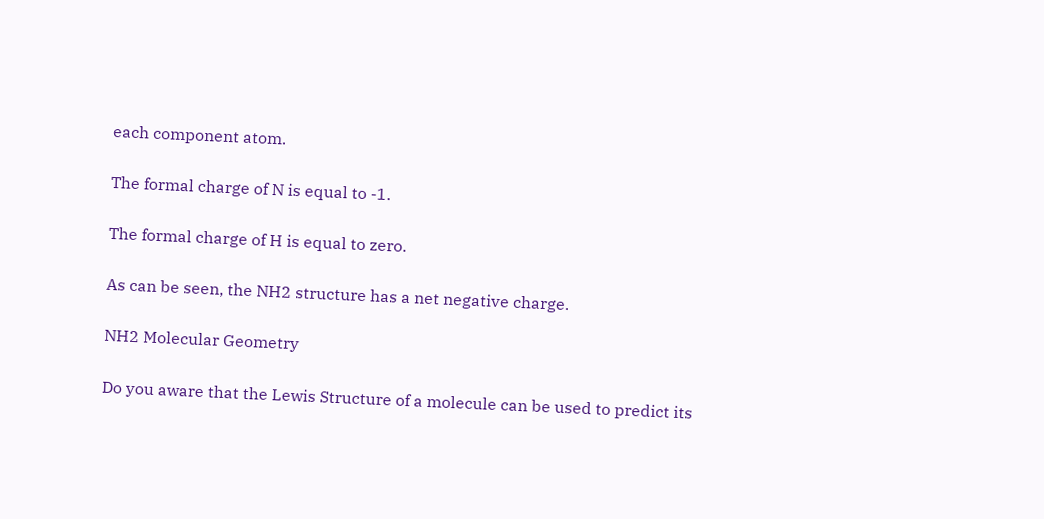each component atom.

The formal charge of N is equal to -1.

The formal charge of H is equal to zero.

As can be seen, the NH2 structure has a net negative charge.

NH2 Molecular Geometry

Do you aware that the Lewis Structure of a molecule can be used to predict its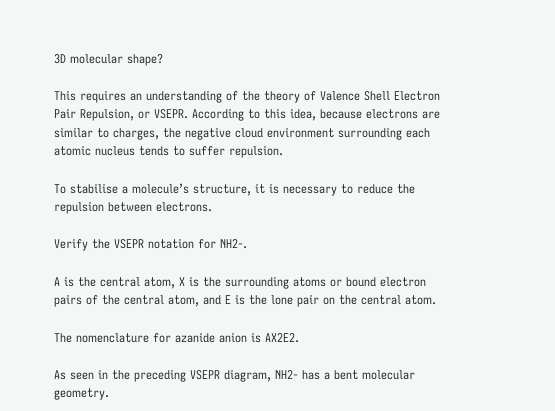3D molecular shape?

This requires an understanding of the theory of Valence Shell Electron Pair Repulsion, or VSEPR. According to this idea, because electrons are similar to charges, the negative cloud environment surrounding each atomic nucleus tends to suffer repulsion.

To stabilise a molecule’s structure, it is necessary to reduce the repulsion between electrons.

Verify the VSEPR notation for NH2-.

A is the central atom, X is the surrounding atoms or bound electron pairs of the central atom, and E is the lone pair on the central atom.

The nomenclature for azanide anion is AX2E2.

As seen in the preceding VSEPR diagram, NH2- has a bent molecular geometry.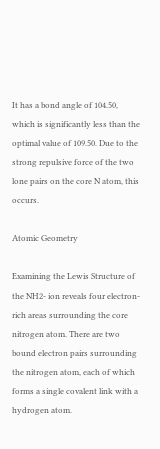It has a bond angle of 104.50, which is significantly less than the optimal value of 109.50. Due to the strong repulsive force of the two lone pairs on the core N atom, this occurs.

Atomic Geometry

Examining the Lewis Structure of the NH2- ion reveals four electron-rich areas surrounding the core nitrogen atom. There are two bound electron pairs surrounding the nitrogen atom, each of which forms a single covalent link with a hydrogen atom.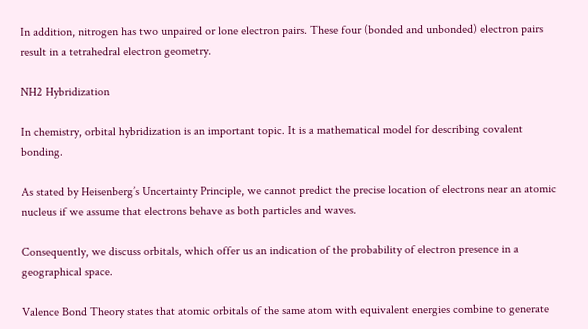In addition, nitrogen has two unpaired or lone electron pairs. These four (bonded and unbonded) electron pairs result in a tetrahedral electron geometry.

NH2 Hybridization

In chemistry, orbital hybridization is an important topic. It is a mathematical model for describing covalent bonding.

As stated by Heisenberg’s Uncertainty Principle, we cannot predict the precise location of electrons near an atomic nucleus if we assume that electrons behave as both particles and waves.

Consequently, we discuss orbitals, which offer us an indication of the probability of electron presence in a geographical space.

Valence Bond Theory states that atomic orbitals of the same atom with equivalent energies combine to generate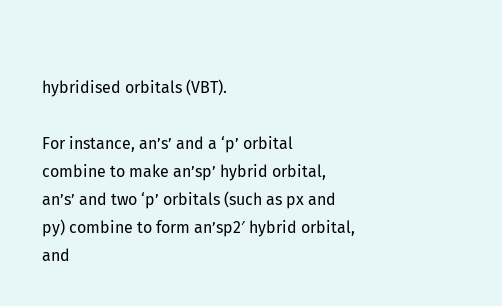hybridised orbitals (VBT).

For instance, an’s’ and a ‘p’ orbital combine to make an’sp’ hybrid orbital, an’s’ and two ‘p’ orbitals (such as px and py) combine to form an’sp2′ hybrid orbital, and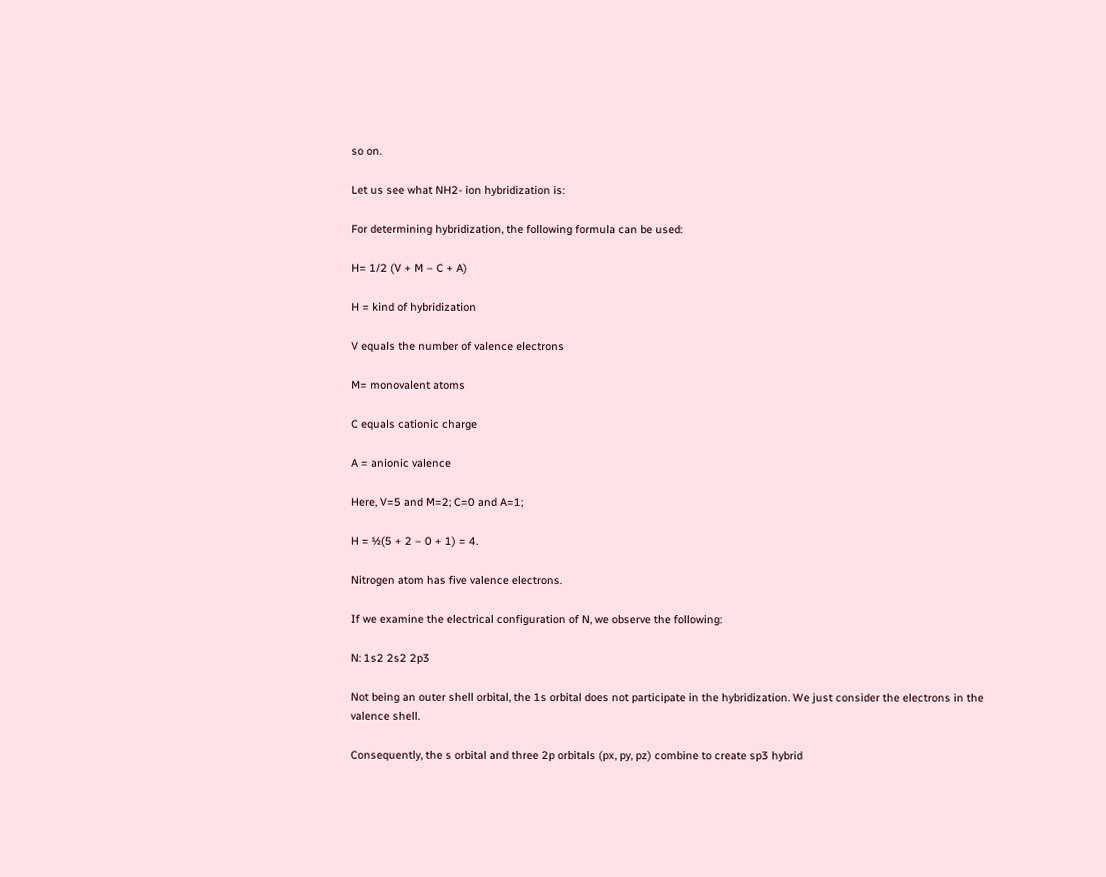so on.

Let us see what NH2- ion hybridization is:

For determining hybridization, the following formula can be used:

H= 1/2 (V + M – C + A)

H = kind of hybridization

V equals the number of valence electrons

M= monovalent atoms

C equals cationic charge

A = anionic valence

Here, V=5 and M=2; C=0 and A=1;

H = ½(5 + 2 – 0 + 1) = 4.

Nitrogen atom has five valence electrons.

If we examine the electrical configuration of N, we observe the following:

N: 1s2 2s2 2p3

Not being an outer shell orbital, the 1s orbital does not participate in the hybridization. We just consider the electrons in the valence shell.

Consequently, the s orbital and three 2p orbitals (px, py, pz) combine to create sp3 hybrid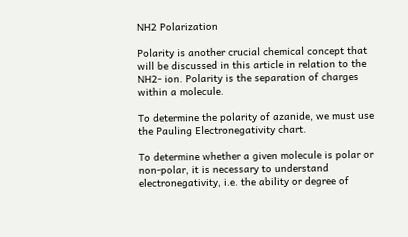NH2 Polarization

Polarity is another crucial chemical concept that will be discussed in this article in relation to the NH2- ion. Polarity is the separation of charges within a molecule.

To determine the polarity of azanide, we must use the Pauling Electronegativity chart.

To determine whether a given molecule is polar or non-polar, it is necessary to understand electronegativity, i.e. the ability or degree of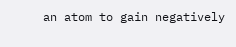an atom to gain negatively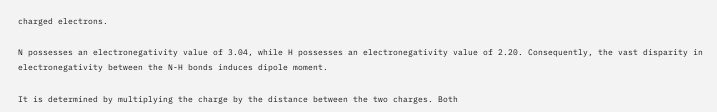charged electrons.

N possesses an electronegativity value of 3.04, while H possesses an electronegativity value of 2.20. Consequently, the vast disparity in electronegativity between the N-H bonds induces dipole moment.

It is determined by multiplying the charge by the distance between the two charges. Both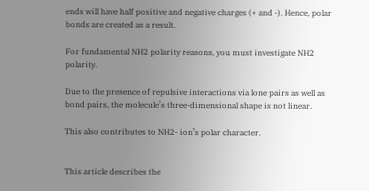ends will have half positive and negative charges (+ and -). Hence, polar bonds are created as a result.

For fundamental NH2 polarity reasons, you must investigate NH2 polarity.

Due to the presence of repulsive interactions via lone pairs as well as bond pairs, the molecule’s three-dimensional shape is not linear.

This also contributes to NH2- ion’s polar character.


This article describes the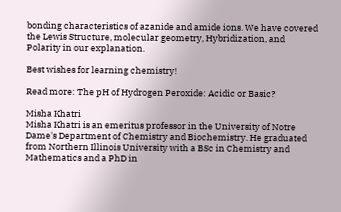bonding characteristics of azanide and amide ions. We have covered the Lewis Structure, molecular geometry, Hybridization, and Polarity in our explanation.

Best wishes for learning chemistry!

Read more: The pH of Hydrogen Peroxide: Acidic or Basic?

Misha Khatri
Misha Khatri is an emeritus professor in the University of Notre Dame's Department of Chemistry and Biochemistry. He graduated from Northern Illinois University with a BSc in Chemistry and Mathematics and a PhD in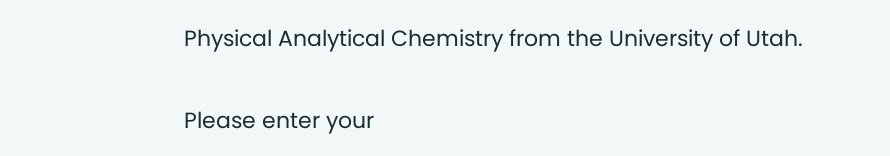Physical Analytical Chemistry from the University of Utah.


Please enter your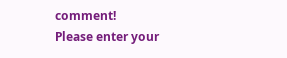comment!
Please enter your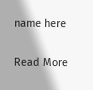name here

Read More